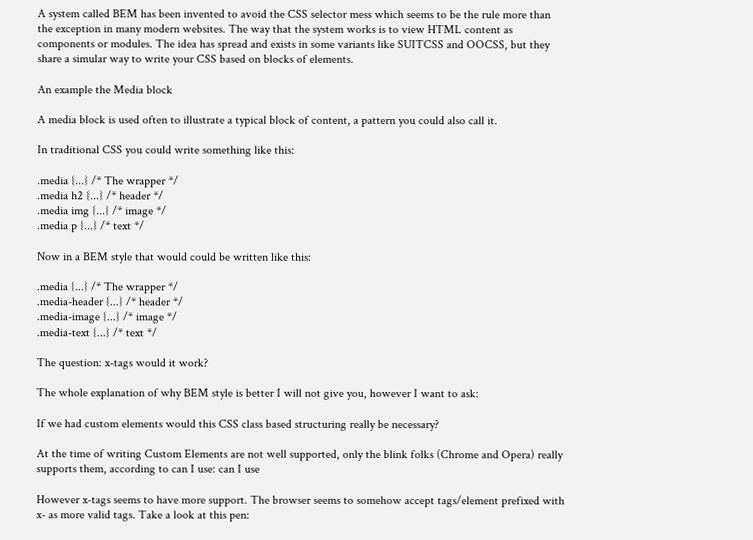A system called BEM has been invented to avoid the CSS selector mess which seems to be the rule more than the exception in many modern websites. The way that the system works is to view HTML content as components or modules. The idea has spread and exists in some variants like SUITCSS and OOCSS, but they share a simular way to write your CSS based on blocks of elements.

An example the Media block

A media block is used often to illustrate a typical block of content, a pattern you could also call it.

In traditional CSS you could write something like this:

.media {...} /* The wrapper */
.media h2 {...} /* header */
.media img {...} /* image */
.media p {...} /* text */

Now in a BEM style that would could be written like this:

.media {...} /* The wrapper */
.media-header {...} /* header */
.media-image {...} /* image */
.media-text {...} /* text */

The question: x-tags would it work?

The whole explanation of why BEM style is better I will not give you, however I want to ask:

If we had custom elements would this CSS class based structuring really be necessary?

At the time of writing Custom Elements are not well supported, only the blink folks (Chrome and Opera) really supports them, according to can I use: can I use

However x-tags seems to have more support. The browser seems to somehow accept tags/element prefixed with x- as more valid tags. Take a look at this pen: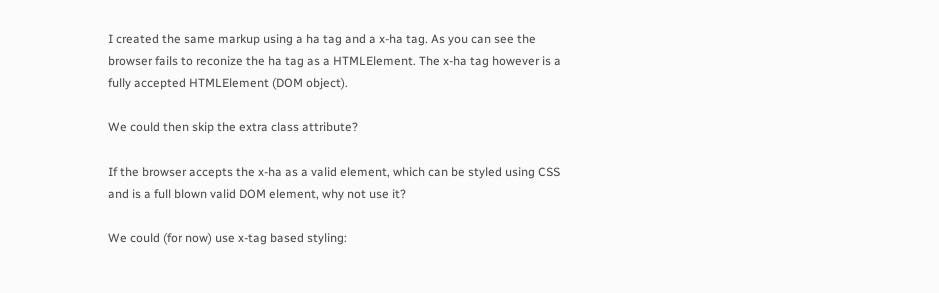I created the same markup using a ha tag and a x-ha tag. As you can see the browser fails to reconize the ha tag as a HTMLElement. The x-ha tag however is a fully accepted HTMLElement (DOM object).

We could then skip the extra class attribute?

If the browser accepts the x-ha as a valid element, which can be styled using CSS and is a full blown valid DOM element, why not use it?

We could (for now) use x-tag based styling: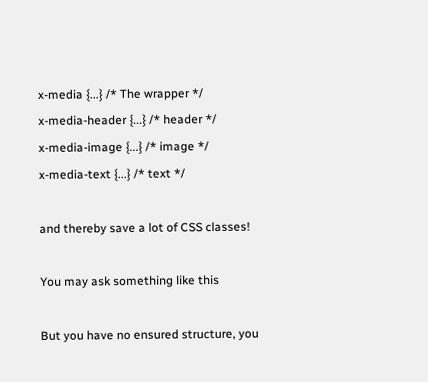x-media {...} /* The wrapper */
x-media-header {...} /* header */
x-media-image {...} /* image */
x-media-text {...} /* text */

and thereby save a lot of CSS classes!

You may ask something like this

But you have no ensured structure, you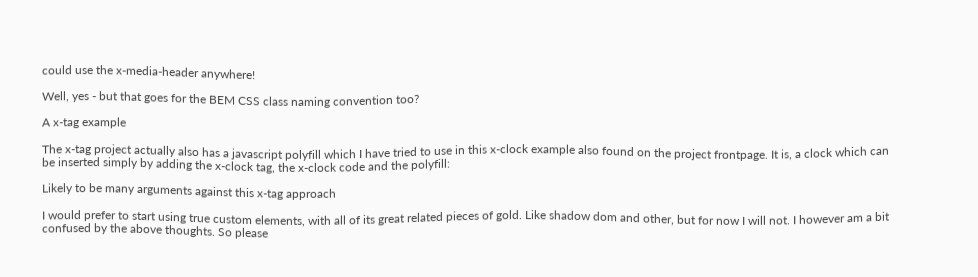could use the x-media-header anywhere!

Well, yes - but that goes for the BEM CSS class naming convention too?

A x-tag example

The x-tag project actually also has a javascript polyfill which I have tried to use in this x-clock example also found on the project frontpage. It is, a clock which can be inserted simply by adding the x-clock tag, the x-clock code and the polyfill:

Likely to be many arguments against this x-tag approach

I would prefer to start using true custom elements, with all of its great related pieces of gold. Like shadow dom and other, but for now I will not. I however am a bit confused by the above thoughts. So please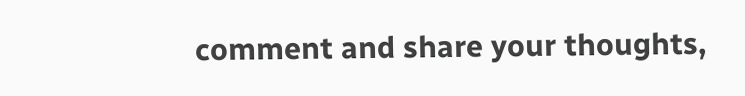comment and share your thoughts,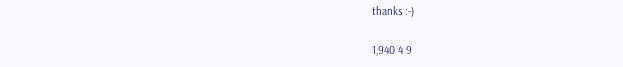thanks :-)

1,940 4 9